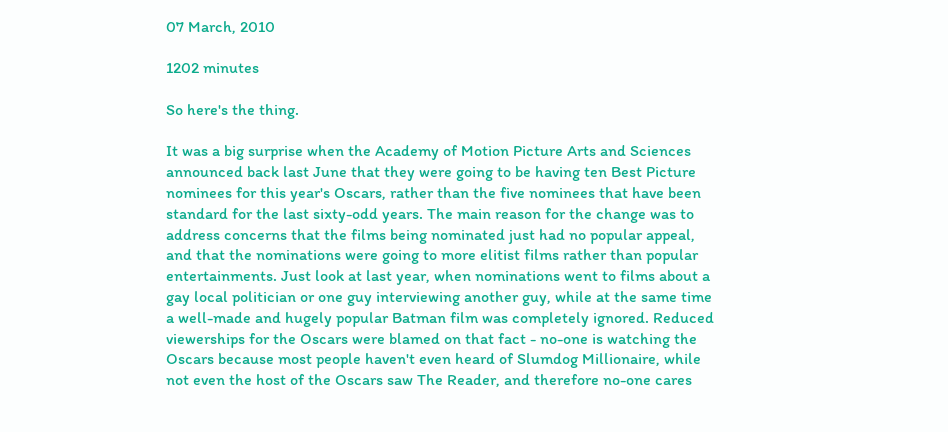07 March, 2010

1202 minutes

So here's the thing.

It was a big surprise when the Academy of Motion Picture Arts and Sciences announced back last June that they were going to be having ten Best Picture nominees for this year's Oscars, rather than the five nominees that have been standard for the last sixty-odd years. The main reason for the change was to address concerns that the films being nominated just had no popular appeal, and that the nominations were going to more elitist films rather than popular entertainments. Just look at last year, when nominations went to films about a gay local politician or one guy interviewing another guy, while at the same time a well-made and hugely popular Batman film was completely ignored. Reduced viewerships for the Oscars were blamed on that fact - no-one is watching the Oscars because most people haven't even heard of Slumdog Millionaire, while not even the host of the Oscars saw The Reader, and therefore no-one cares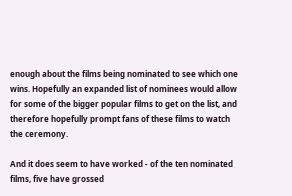enough about the films being nominated to see which one wins. Hopefully an expanded list of nominees would allow for some of the bigger popular films to get on the list, and therefore hopefully prompt fans of these films to watch the ceremony.

And it does seem to have worked - of the ten nominated films, five have grossed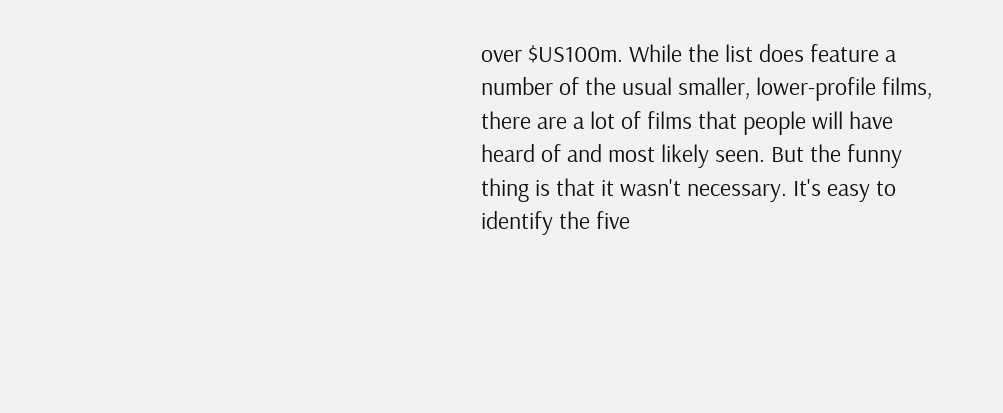over $US100m. While the list does feature a number of the usual smaller, lower-profile films, there are a lot of films that people will have heard of and most likely seen. But the funny thing is that it wasn't necessary. It's easy to identify the five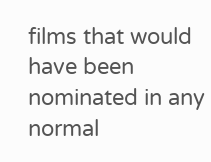films that would have been nominated in any normal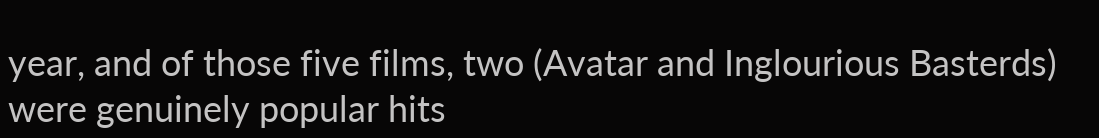year, and of those five films, two (Avatar and Inglourious Basterds) were genuinely popular hits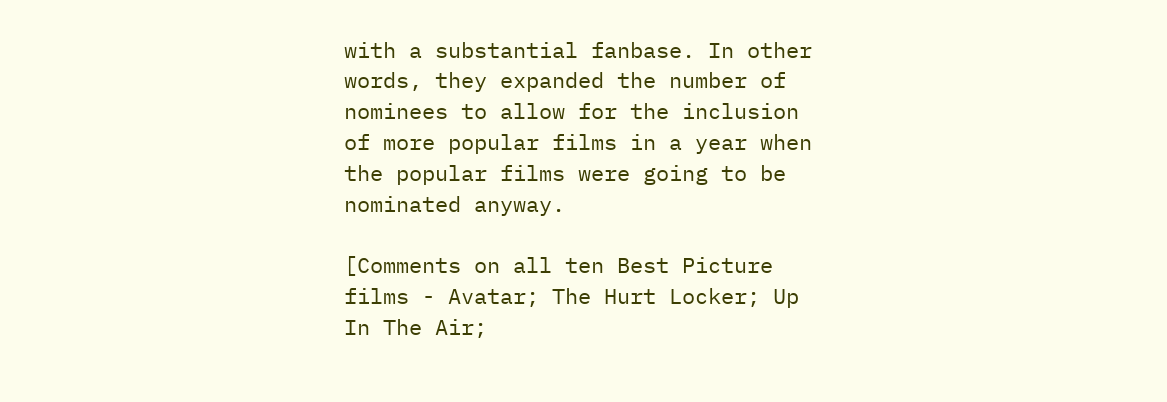with a substantial fanbase. In other words, they expanded the number of nominees to allow for the inclusion of more popular films in a year when the popular films were going to be nominated anyway.

[Comments on all ten Best Picture films - Avatar; The Hurt Locker; Up In The Air;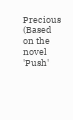Precious (Based on the novel 'Push'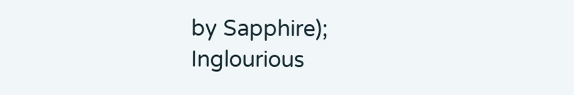by Sapphire); Inglourious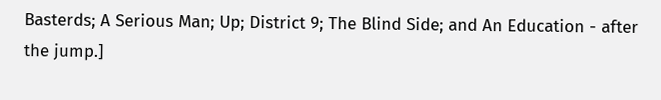Basterds; A Serious Man; Up; District 9; The Blind Side; and An Education - after the jump.]